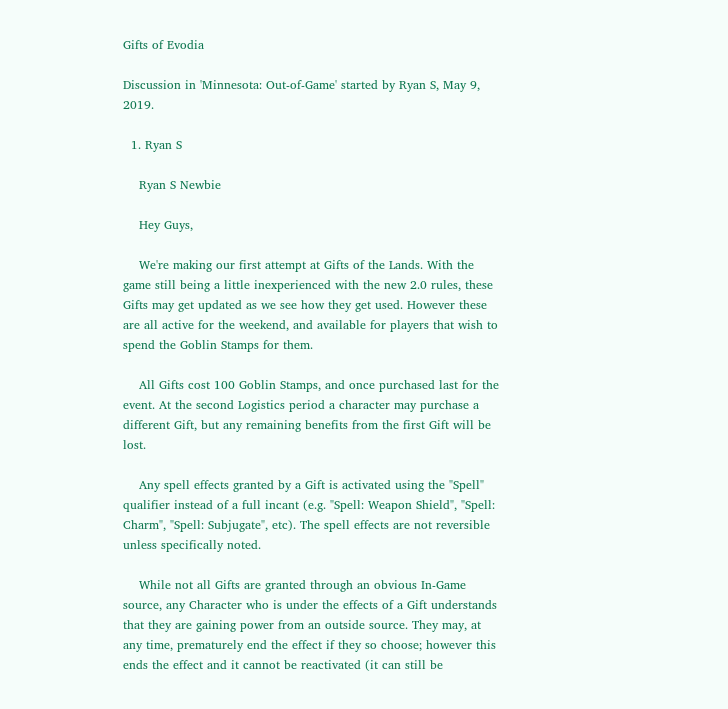Gifts of Evodia

Discussion in 'Minnesota: Out-of-Game' started by Ryan S, May 9, 2019.

  1. Ryan S

    Ryan S Newbie

    Hey Guys,

    We're making our first attempt at Gifts of the Lands. With the game still being a little inexperienced with the new 2.0 rules, these Gifts may get updated as we see how they get used. However these are all active for the weekend, and available for players that wish to spend the Goblin Stamps for them.

    All Gifts cost 100 Goblin Stamps, and once purchased last for the event. At the second Logistics period a character may purchase a different Gift, but any remaining benefits from the first Gift will be lost.

    Any spell effects granted by a Gift is activated using the "Spell" qualifier instead of a full incant (e.g. "Spell: Weapon Shield", "Spell: Charm", "Spell: Subjugate", etc). The spell effects are not reversible unless specifically noted.

    While not all Gifts are granted through an obvious In-Game source, any Character who is under the effects of a Gift understands that they are gaining power from an outside source. They may, at any time, prematurely end the effect if they so choose; however this ends the effect and it cannot be reactivated (it can still be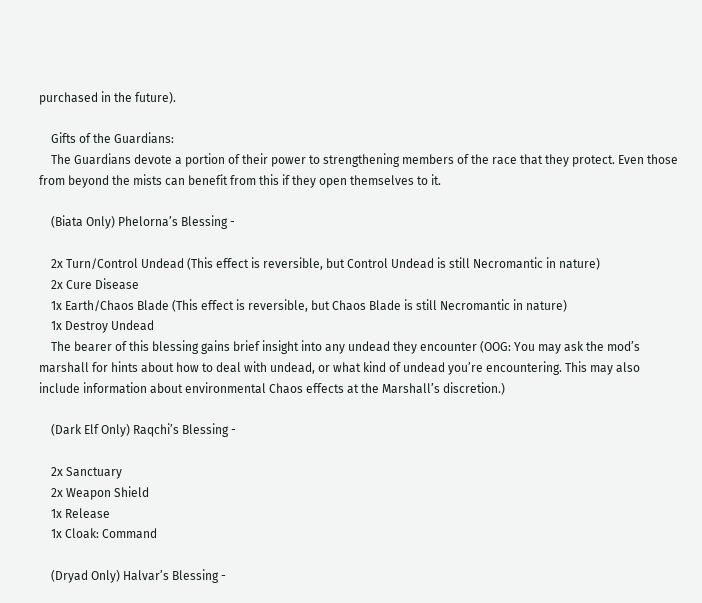purchased in the future).

    Gifts of the Guardians:
    The Guardians devote a portion of their power to strengthening members of the race that they protect. Even those from beyond the mists can benefit from this if they open themselves to it.

    (Biata Only) Phelorna’s Blessing -

    2x Turn/Control Undead (This effect is reversible, but Control Undead is still Necromantic in nature)
    2x Cure Disease
    1x Earth/Chaos Blade (This effect is reversible, but Chaos Blade is still Necromantic in nature)
    1x Destroy Undead
    The bearer of this blessing gains brief insight into any undead they encounter (OOG: You may ask the mod’s marshall for hints about how to deal with undead, or what kind of undead you’re encountering. This may also include information about environmental Chaos effects at the Marshall’s discretion.)

    (Dark Elf Only) Raqchi’s Blessing -

    2x Sanctuary
    2x Weapon Shield
    1x Release
    1x Cloak: Command

    (Dryad Only) Halvar’s Blessing -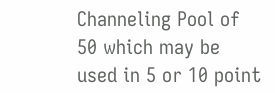Channeling Pool of 50 which may be used in 5 or 10 point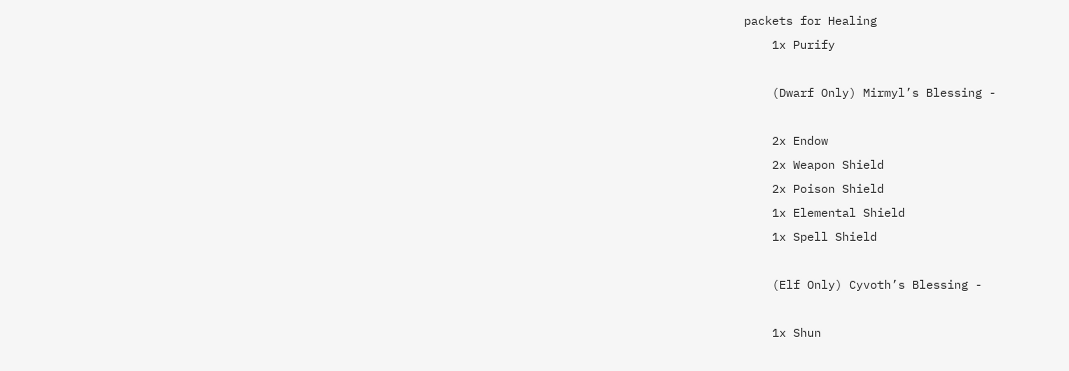packets for Healing
    1x Purify

    (Dwarf Only) Mirmyl’s Blessing -

    2x Endow
    2x Weapon Shield
    2x Poison Shield
    1x Elemental Shield
    1x Spell Shield

    (Elf Only) Cyvoth’s Blessing -

    1x Shun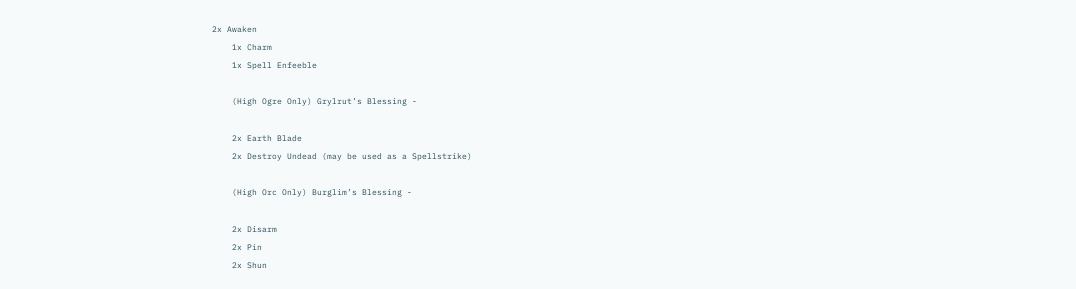2x Awaken
    1x Charm
    1x Spell Enfeeble

    (High Ogre Only) Grylrut’s Blessing -

    2x Earth Blade
    2x Destroy Undead (may be used as a Spellstrike)

    (High Orc Only) Burglim’s Blessing -

    2x Disarm
    2x Pin
    2x Shun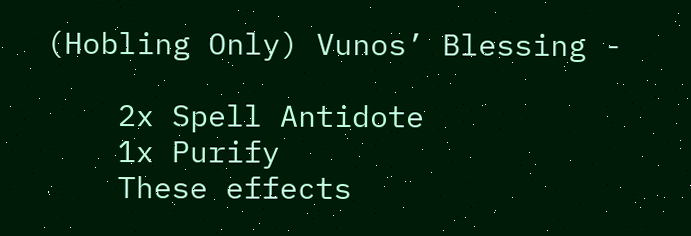(Hobling Only) Vunos’ Blessing -

    2x Spell Antidote
    1x Purify
    These effects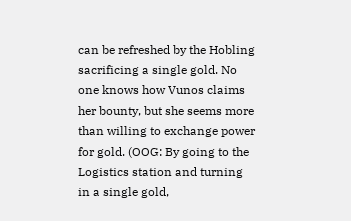can be refreshed by the Hobling sacrificing a single gold. No one knows how Vunos claims her bounty, but she seems more than willing to exchange power for gold. (OOG: By going to the Logistics station and turning in a single gold,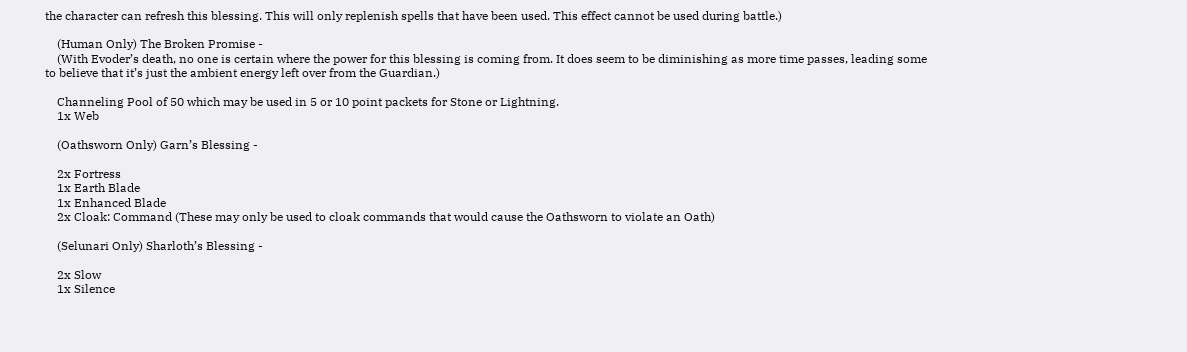the character can refresh this blessing. This will only replenish spells that have been used. This effect cannot be used during battle.)

    (Human Only) The Broken Promise -
    (With Evoder’s death, no one is certain where the power for this blessing is coming from. It does seem to be diminishing as more time passes, leading some to believe that it’s just the ambient energy left over from the Guardian.)

    Channeling Pool of 50 which may be used in 5 or 10 point packets for Stone or Lightning.
    1x Web

    (Oathsworn Only) Garn’s Blessing -

    2x Fortress
    1x Earth Blade
    1x Enhanced Blade
    2x Cloak: Command (These may only be used to cloak commands that would cause the Oathsworn to violate an Oath)

    (Selunari Only) Sharloth’s Blessing -

    2x Slow
    1x Silence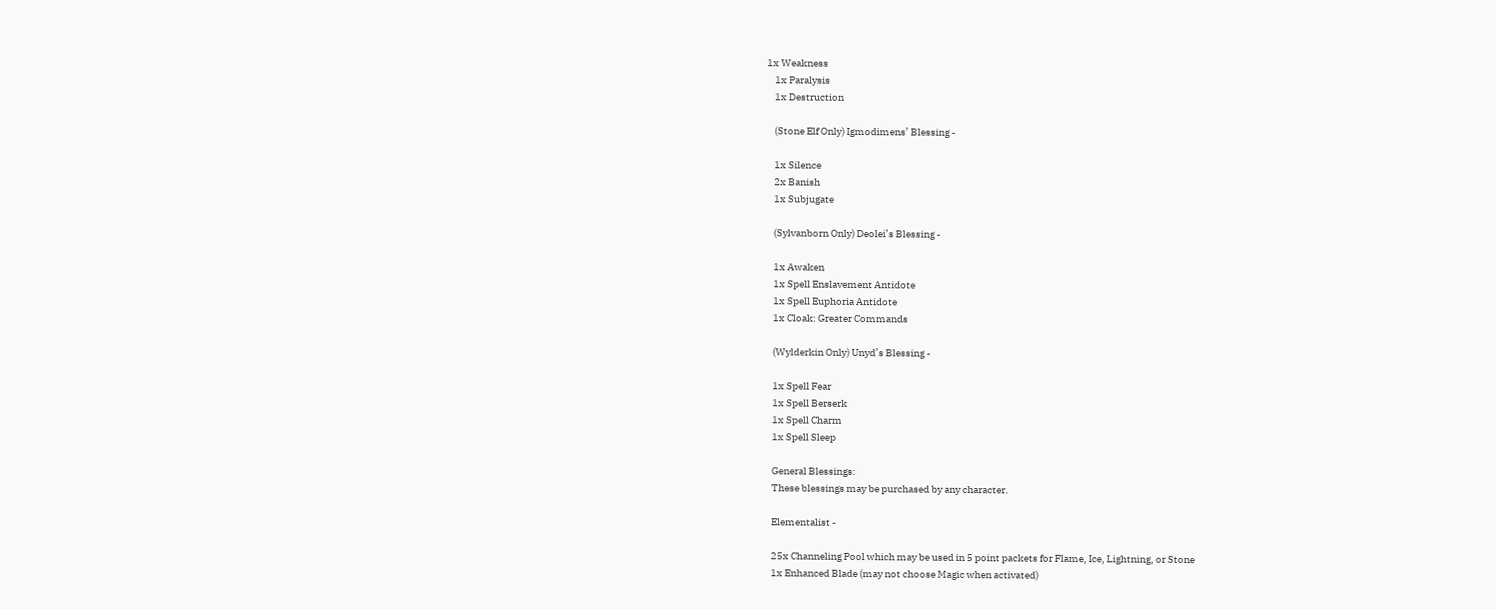1x Weakness
    1x Paralysis
    1x Destruction

    (Stone Elf Only) Igmodimens’ Blessing -

    1x Silence
    2x Banish
    1x Subjugate

    (Sylvanborn Only) Deolei’s Blessing -

    1x Awaken
    1x Spell Enslavement Antidote
    1x Spell Euphoria Antidote
    1x Cloak: Greater Commands

    (Wylderkin Only) Unyd’s Blessing -

    1x Spell Fear
    1x Spell Berserk
    1x Spell Charm
    1x Spell Sleep

    General Blessings:
    These blessings may be purchased by any character.

    Elementalist -

    25x Channeling Pool which may be used in 5 point packets for Flame, Ice, Lightning, or Stone
    1x Enhanced Blade (may not choose Magic when activated)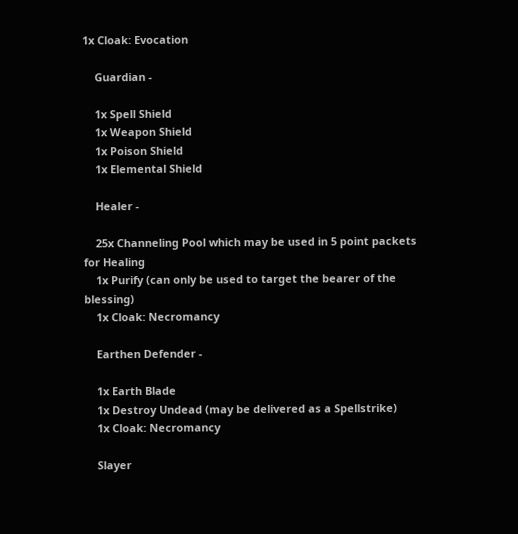1x Cloak: Evocation

    Guardian -

    1x Spell Shield
    1x Weapon Shield
    1x Poison Shield
    1x Elemental Shield

    Healer -

    25x Channeling Pool which may be used in 5 point packets for Healing
    1x Purify (can only be used to target the bearer of the blessing)
    1x Cloak: Necromancy

    Earthen Defender -

    1x Earth Blade
    1x Destroy Undead (may be delivered as a Spellstrike)
    1x Cloak: Necromancy

    Slayer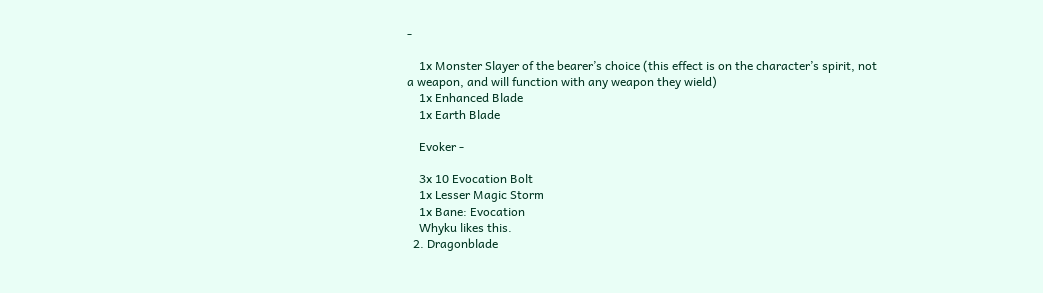-

    1x Monster Slayer of the bearer’s choice (this effect is on the character’s spirit, not a weapon, and will function with any weapon they wield)
    1x Enhanced Blade
    1x Earth Blade

    Evoker -

    3x 10 Evocation Bolt
    1x Lesser Magic Storm
    1x Bane: Evocation
    Whyku likes this.
  2. Dragonblade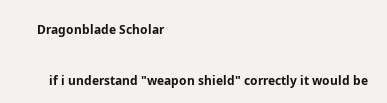Dragonblade Scholar

    if i understand "weapon shield" correctly it would be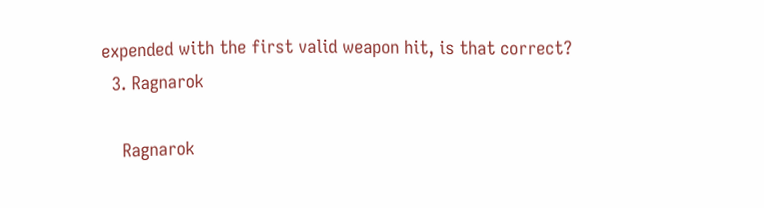expended with the first valid weapon hit, is that correct?
  3. Ragnarok

    Ragnarok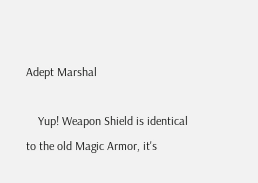Adept Marshal

    Yup! Weapon Shield is identical to the old Magic Armor, it's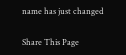name has just changed

Share This Page